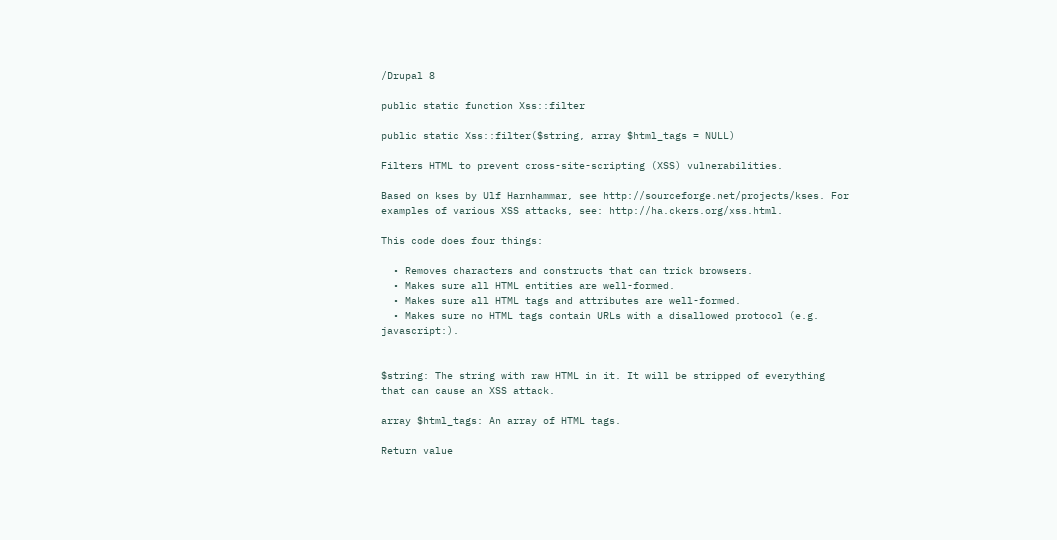/Drupal 8

public static function Xss::filter

public static Xss::filter($string, array $html_tags = NULL)

Filters HTML to prevent cross-site-scripting (XSS) vulnerabilities.

Based on kses by Ulf Harnhammar, see http://sourceforge.net/projects/kses. For examples of various XSS attacks, see: http://ha.ckers.org/xss.html.

This code does four things:

  • Removes characters and constructs that can trick browsers.
  • Makes sure all HTML entities are well-formed.
  • Makes sure all HTML tags and attributes are well-formed.
  • Makes sure no HTML tags contain URLs with a disallowed protocol (e.g. javascript:).


$string: The string with raw HTML in it. It will be stripped of everything that can cause an XSS attack.

array $html_tags: An array of HTML tags.

Return value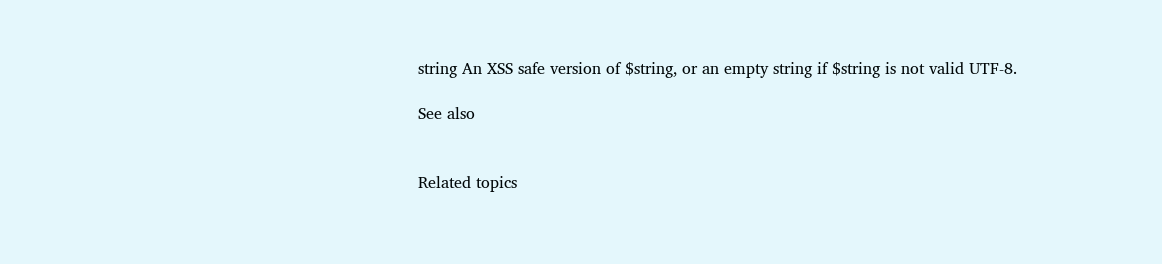string An XSS safe version of $string, or an empty string if $string is not valid UTF-8.

See also


Related topics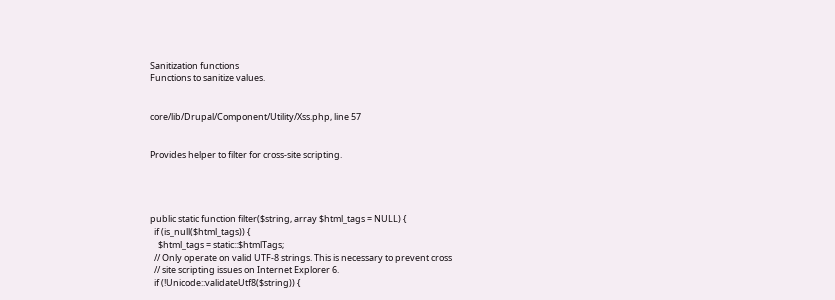Sanitization functions
Functions to sanitize values.


core/lib/Drupal/Component/Utility/Xss.php, line 57


Provides helper to filter for cross-site scripting.




public static function filter($string, array $html_tags = NULL) {
  if (is_null($html_tags)) {
    $html_tags = static::$htmlTags;
  // Only operate on valid UTF-8 strings. This is necessary to prevent cross
  // site scripting issues on Internet Explorer 6.
  if (!Unicode::validateUtf8($string)) {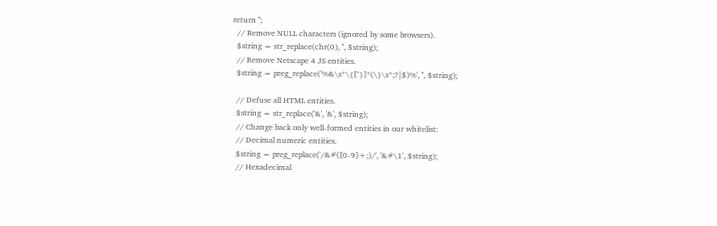return '';
  // Remove NULL characters (ignored by some browsers).
  $string = str_replace(chr(0), '', $string);
  // Remove Netscape 4 JS entities.
  $string = preg_replace('%&\s*\{[^}]*(\}\s*;?|$)%', '', $string);

  // Defuse all HTML entities.
  $string = str_replace('&', '&', $string);
  // Change back only well-formed entities in our whitelist:
  // Decimal numeric entities.
  $string = preg_replace('/&#([0-9]+;)/', '&#\1', $string);
  // Hexadecimal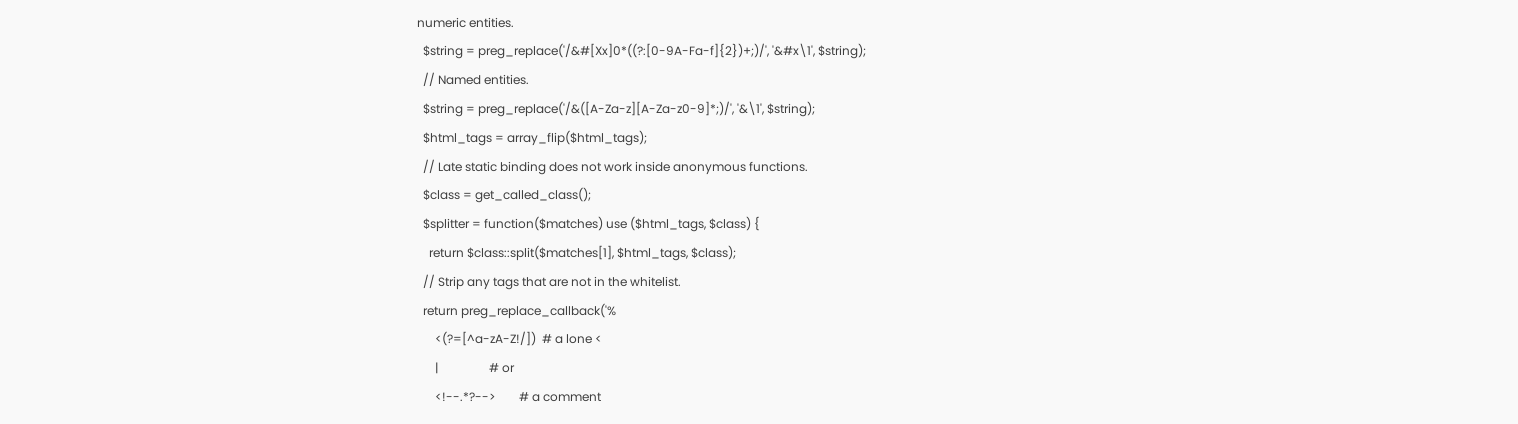numeric entities.
  $string = preg_replace('/&#[Xx]0*((?:[0-9A-Fa-f]{2})+;)/', '&#x\1', $string);
  // Named entities.
  $string = preg_replace('/&([A-Za-z][A-Za-z0-9]*;)/', '&\1', $string);
  $html_tags = array_flip($html_tags);
  // Late static binding does not work inside anonymous functions.
  $class = get_called_class();
  $splitter = function($matches) use ($html_tags, $class) {
    return $class::split($matches[1], $html_tags, $class);
  // Strip any tags that are not in the whitelist.
  return preg_replace_callback('%
      <(?=[^a-zA-Z!/])  # a lone <
      |                 # or
      <!--.*?-->        # a comment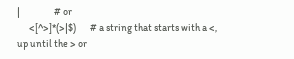|                 # or
      <[^>]*(>|$)       # a string that starts with a <, up until the > or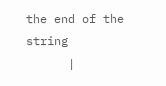the end of the string
      |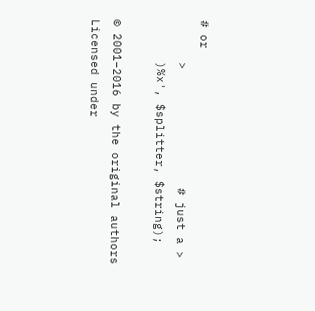# or
      >                 # just a >
      )%x', $splitter, $string);

© 2001–2016 by the original authors
Licensed under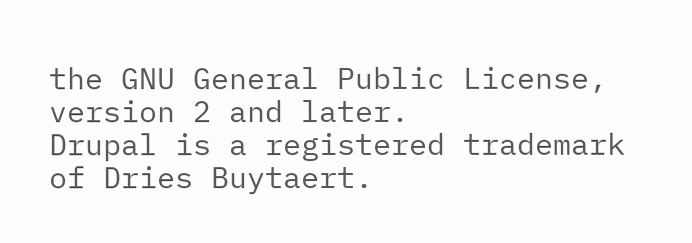the GNU General Public License, version 2 and later.
Drupal is a registered trademark of Dries Buytaert.